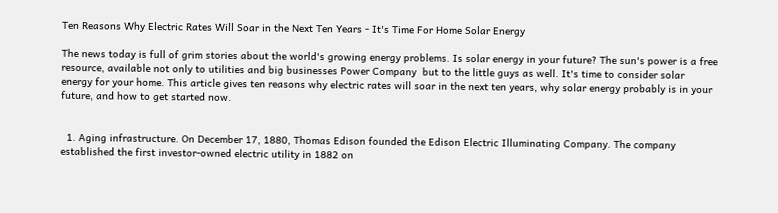Ten Reasons Why Electric Rates Will Soar in the Next Ten Years - It's Time For Home Solar Energy

The news today is full of grim stories about the world's growing energy problems. Is solar energy in your future? The sun's power is a free resource, available not only to utilities and big businesses Power Company  but to the little guys as well. It's time to consider solar energy for your home. This article gives ten reasons why electric rates will soar in the next ten years, why solar energy probably is in your future, and how to get started now.


  1. Aging infrastructure. On December 17, 1880, Thomas Edison founded the Edison Electric Illuminating Company. The company established the first investor-owned electric utility in 1882 on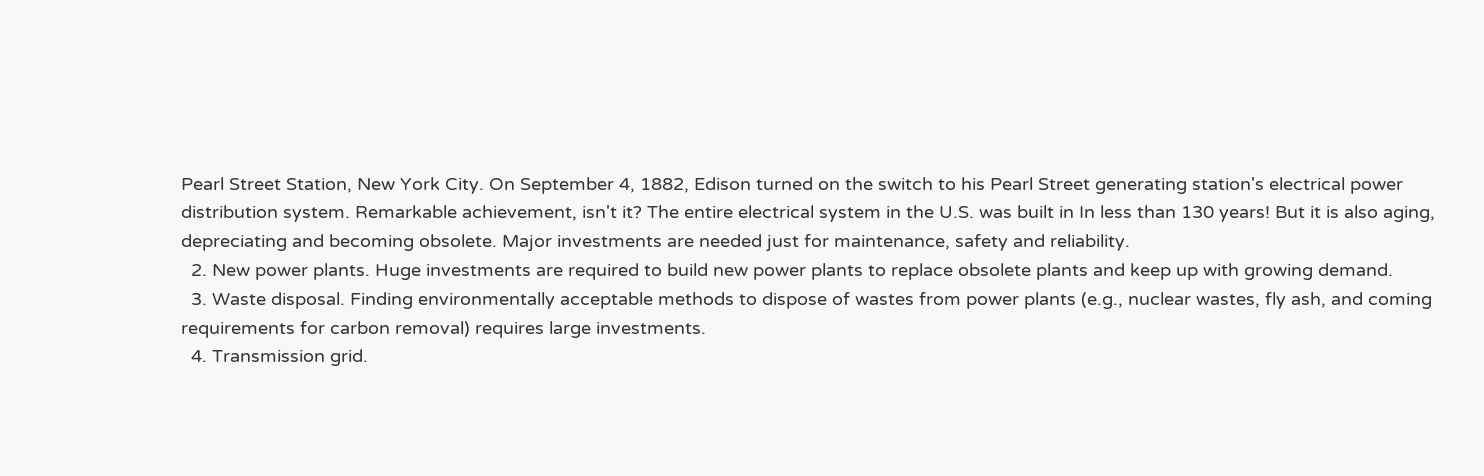Pearl Street Station, New York City. On September 4, 1882, Edison turned on the switch to his Pearl Street generating station's electrical power distribution system. Remarkable achievement, isn't it? The entire electrical system in the U.S. was built in In less than 130 years! But it is also aging, depreciating and becoming obsolete. Major investments are needed just for maintenance, safety and reliability.
  2. New power plants. Huge investments are required to build new power plants to replace obsolete plants and keep up with growing demand.
  3. Waste disposal. Finding environmentally acceptable methods to dispose of wastes from power plants (e.g., nuclear wastes, fly ash, and coming requirements for carbon removal) requires large investments.
  4. Transmission grid.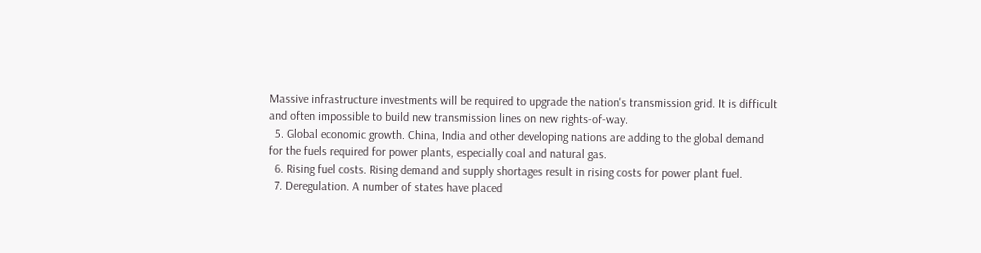Massive infrastructure investments will be required to upgrade the nation's transmission grid. It is difficult and often impossible to build new transmission lines on new rights-of-way.
  5. Global economic growth. China, India and other developing nations are adding to the global demand for the fuels required for power plants, especially coal and natural gas.
  6. Rising fuel costs. Rising demand and supply shortages result in rising costs for power plant fuel.
  7. Deregulation. A number of states have placed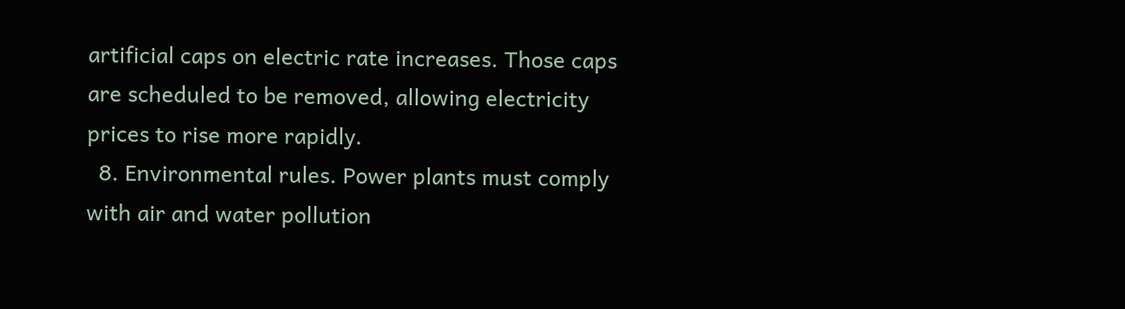artificial caps on electric rate increases. Those caps are scheduled to be removed, allowing electricity prices to rise more rapidly.
  8. Environmental rules. Power plants must comply with air and water pollution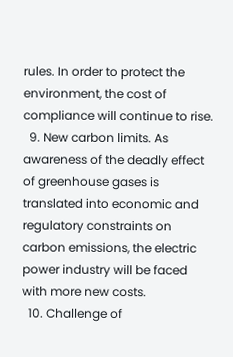rules. In order to protect the environment, the cost of compliance will continue to rise.
  9. New carbon limits. As awareness of the deadly effect of greenhouse gases is translated into economic and regulatory constraints on carbon emissions, the electric power industry will be faced with more new costs.
  10. Challenge of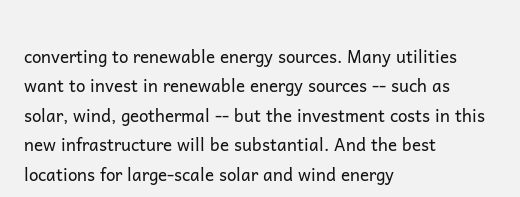converting to renewable energy sources. Many utilities want to invest in renewable energy sources -- such as solar, wind, geothermal -- but the investment costs in this new infrastructure will be substantial. And the best locations for large-scale solar and wind energy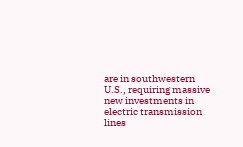are in southwestern U.S., requiring massive new investments in electric transmission lines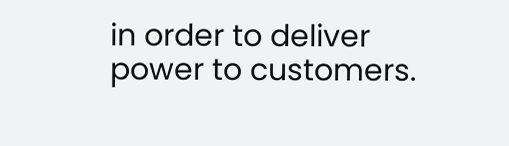in order to deliver power to customers.